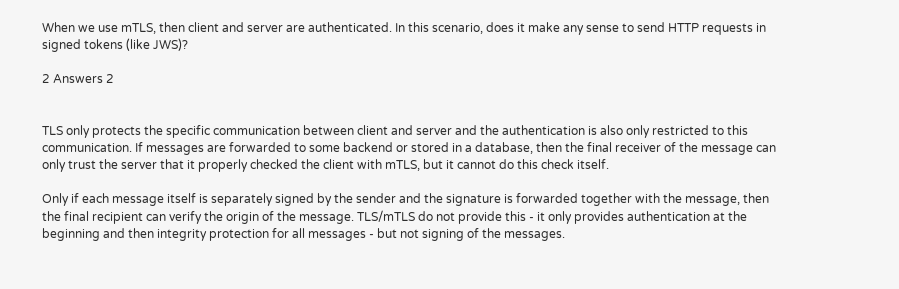When we use mTLS, then client and server are authenticated. In this scenario, does it make any sense to send HTTP requests in signed tokens (like JWS)?

2 Answers 2


TLS only protects the specific communication between client and server and the authentication is also only restricted to this communication. If messages are forwarded to some backend or stored in a database, then the final receiver of the message can only trust the server that it properly checked the client with mTLS, but it cannot do this check itself.

Only if each message itself is separately signed by the sender and the signature is forwarded together with the message, then the final recipient can verify the origin of the message. TLS/mTLS do not provide this - it only provides authentication at the beginning and then integrity protection for all messages - but not signing of the messages.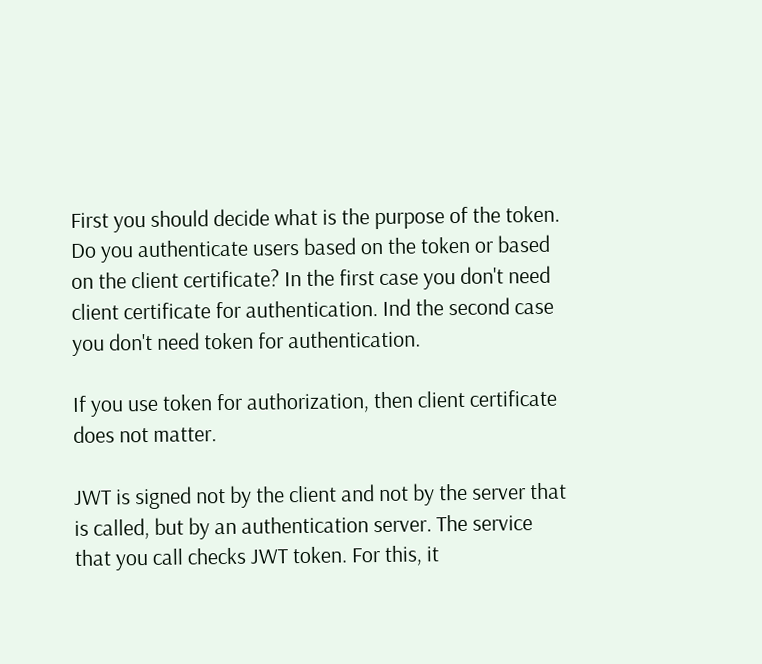First you should decide what is the purpose of the token. Do you authenticate users based on the token or based on the client certificate? In the first case you don't need client certificate for authentication. Ind the second case you don't need token for authentication.

If you use token for authorization, then client certificate does not matter.

JWT is signed not by the client and not by the server that is called, but by an authentication server. The service that you call checks JWT token. For this, it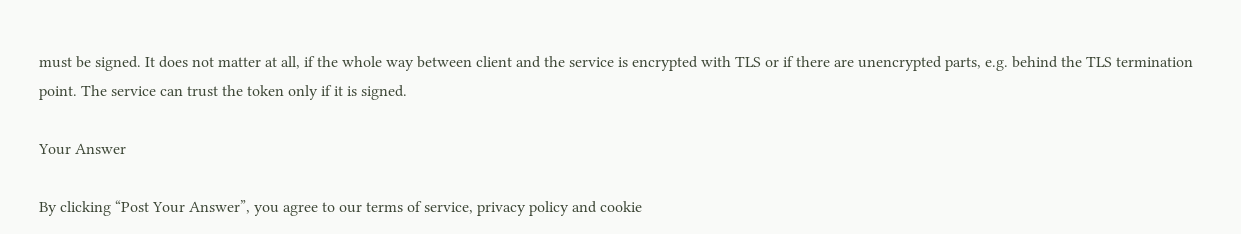must be signed. It does not matter at all, if the whole way between client and the service is encrypted with TLS or if there are unencrypted parts, e.g. behind the TLS termination point. The service can trust the token only if it is signed.

Your Answer

By clicking “Post Your Answer”, you agree to our terms of service, privacy policy and cookie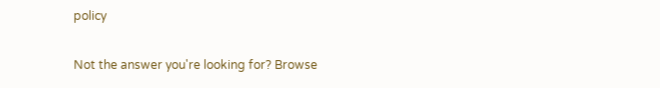policy

Not the answer you're looking for? Browse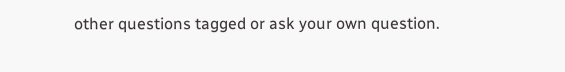other questions tagged or ask your own question.